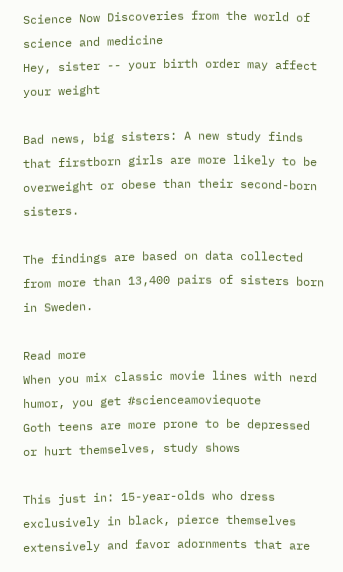Science Now Discoveries from the world of science and medicine
Hey, sister -- your birth order may affect your weight

Bad news, big sisters: A new study finds that firstborn girls are more likely to be overweight or obese than their second-born sisters.

The findings are based on data collected from more than 13,400 pairs of sisters born in Sweden.

Read more
When you mix classic movie lines with nerd humor, you get #scienceamoviequote
Goth teens are more prone to be depressed or hurt themselves, study shows

This just in: 15-year-olds who dress exclusively in black, pierce themselves extensively and favor adornments that are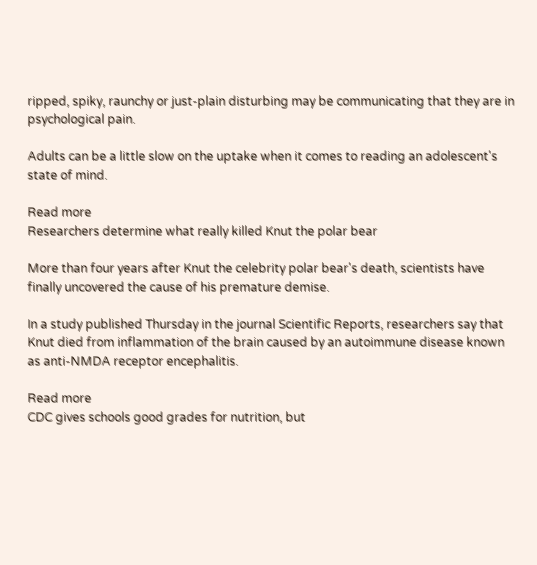ripped, spiky, raunchy or just-plain disturbing may be communicating that they are in psychological pain.

Adults can be a little slow on the uptake when it comes to reading an adolescent's state of mind.

Read more
Researchers determine what really killed Knut the polar bear

More than four years after Knut the celebrity polar bear's death, scientists have finally uncovered the cause of his premature demise.

In a study published Thursday in the journal Scientific Reports, researchers say that Knut died from inflammation of the brain caused by an autoimmune disease known as anti-NMDA receptor encephalitis.

Read more
CDC gives schools good grades for nutrition, but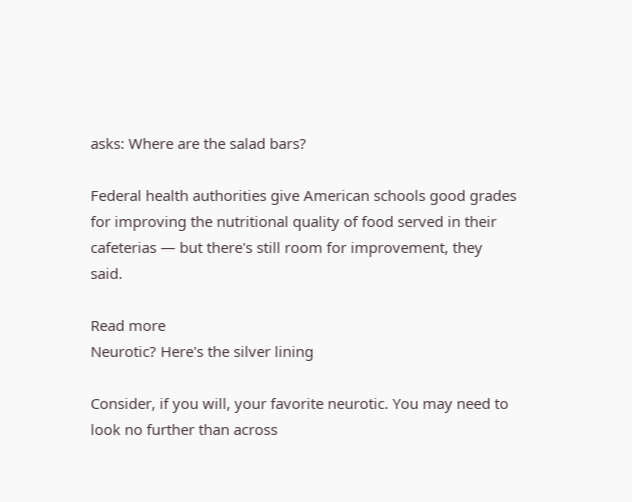asks: Where are the salad bars?

Federal health authorities give American schools good grades for improving the nutritional quality of food served in their cafeterias — but there's still room for improvement, they said.

Read more
Neurotic? Here's the silver lining

Consider, if you will, your favorite neurotic. You may need to look no further than across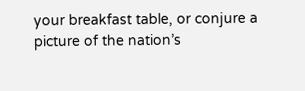your breakfast table, or conjure a picture of the nation’s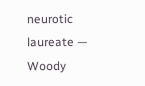neurotic laureate — Woody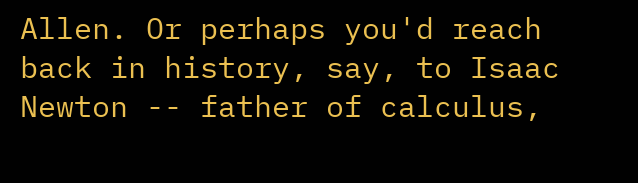Allen. Or perhaps you'd reach back in history, say, to Isaac Newton -- father of calculus,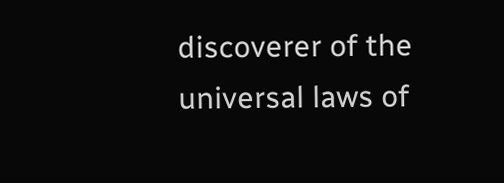discoverer of the universal laws of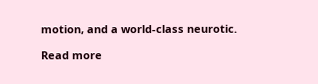motion, and a world-class neurotic.

Read more